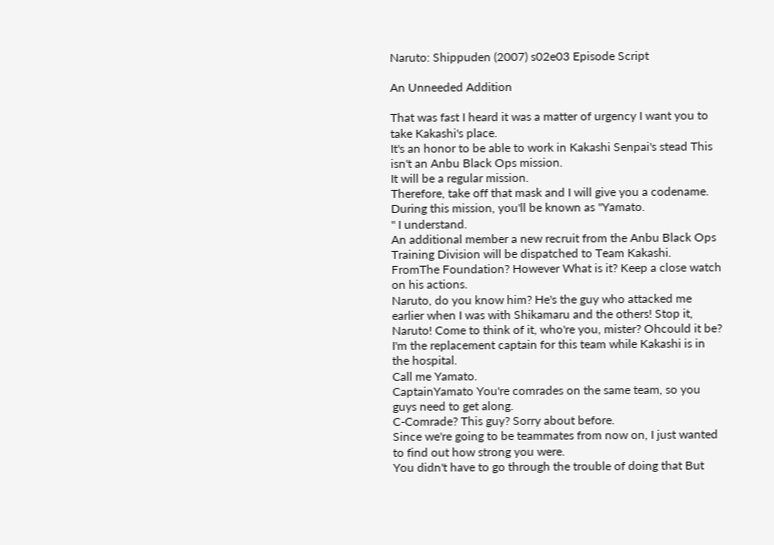Naruto: Shippuden (2007) s02e03 Episode Script

An Unneeded Addition

That was fast I heard it was a matter of urgency I want you to take Kakashi's place.
It's an honor to be able to work in Kakashi Senpai's stead This isn't an Anbu Black Ops mission.
It will be a regular mission.
Therefore, take off that mask and I will give you a codename.
During this mission, you'll be known as "Yamato.
" I understand.
An additional member a new recruit from the Anbu Black Ops Training Division will be dispatched to Team Kakashi.
FromThe Foundation? However What is it? Keep a close watch on his actions.
Naruto, do you know him? He's the guy who attacked me earlier when I was with Shikamaru and the others! Stop it, Naruto! Come to think of it, who're you, mister? Ohcould it be? I'm the replacement captain for this team while Kakashi is in the hospital.
Call me Yamato.
CaptainYamato You're comrades on the same team, so you guys need to get along.
C-Comrade? This guy? Sorry about before.
Since we're going to be teammates from now on, I just wanted to find out how strong you were.
You didn't have to go through the trouble of doing that But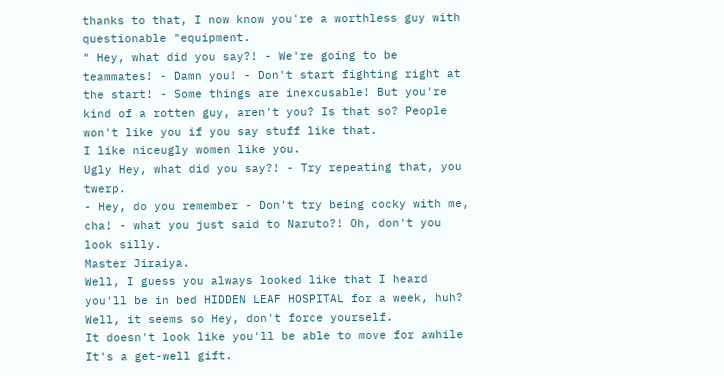thanks to that, I now know you're a worthless guy with questionable "equipment.
" Hey, what did you say?! - We're going to be teammates! - Damn you! - Don't start fighting right at the start! - Some things are inexcusable! But you're kind of a rotten guy, aren't you? Is that so? People won't like you if you say stuff like that.
I like niceugly women like you.
Ugly Hey, what did you say?! - Try repeating that, you twerp.
- Hey, do you remember - Don't try being cocky with me, cha! - what you just said to Naruto?! Oh, don't you look silly.
Master Jiraiya.
Well, I guess you always looked like that I heard you'll be in bed HIDDEN LEAF HOSPITAL for a week, huh? Well, it seems so Hey, don't force yourself.
It doesn't look like you'll be able to move for awhile It's a get-well gift.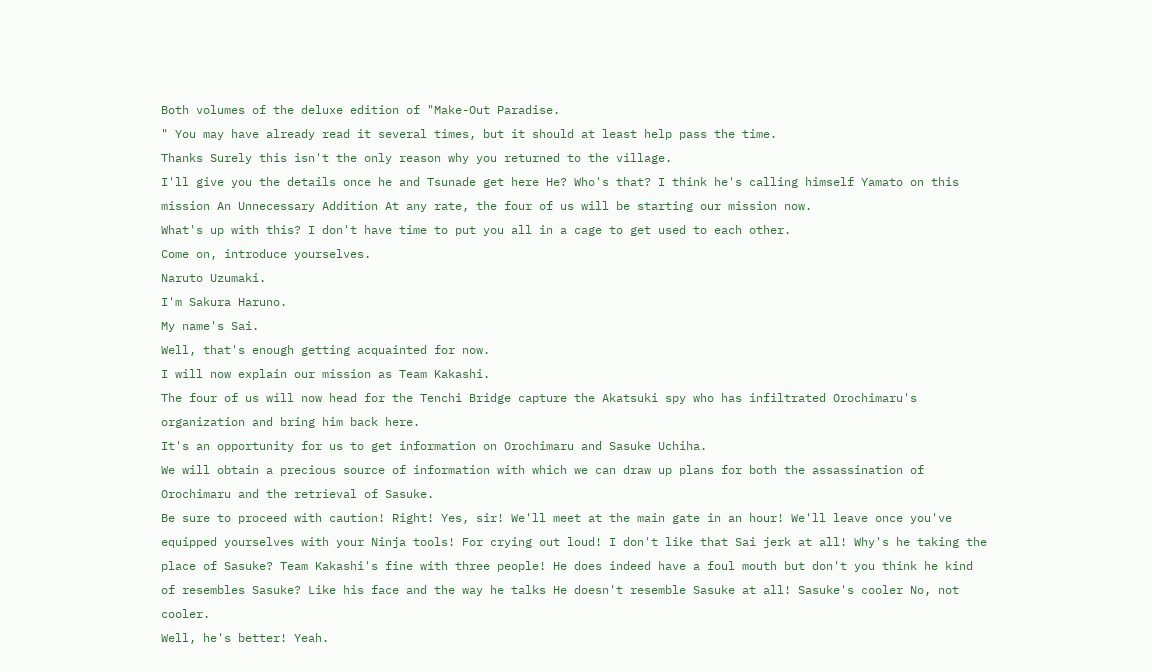Both volumes of the deluxe edition of "Make-Out Paradise.
" You may have already read it several times, but it should at least help pass the time.
Thanks Surely this isn't the only reason why you returned to the village.
I'll give you the details once he and Tsunade get here He? Who's that? I think he's calling himself Yamato on this mission An Unnecessary Addition At any rate, the four of us will be starting our mission now.
What's up with this? I don't have time to put you all in a cage to get used to each other.
Come on, introduce yourselves.
Naruto Uzumaki.
I'm Sakura Haruno.
My name's Sai.
Well, that's enough getting acquainted for now.
I will now explain our mission as Team Kakashi.
The four of us will now head for the Tenchi Bridge capture the Akatsuki spy who has infiltrated Orochimaru's organization and bring him back here.
It's an opportunity for us to get information on Orochimaru and Sasuke Uchiha.
We will obtain a precious source of information with which we can draw up plans for both the assassination of Orochimaru and the retrieval of Sasuke.
Be sure to proceed with caution! Right! Yes, sir! We'll meet at the main gate in an hour! We'll leave once you've equipped yourselves with your Ninja tools! For crying out loud! I don't like that Sai jerk at all! Why's he taking the place of Sasuke? Team Kakashi's fine with three people! He does indeed have a foul mouth but don't you think he kind of resembles Sasuke? Like his face and the way he talks He doesn't resemble Sasuke at all! Sasuke's cooler No, not cooler.
Well, he's better! Yeah.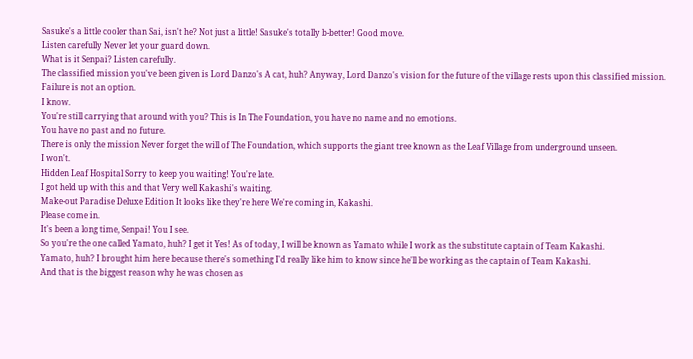Sasuke's a little cooler than Sai, isn't he? Not just a little! Sasuke's totally b-better! Good move.
Listen carefully Never let your guard down.
What is it Senpai? Listen carefully.
The classified mission you've been given is Lord Danzo's A cat, huh? Anyway, Lord Danzo's vision for the future of the village rests upon this classified mission.
Failure is not an option.
I know.
You're still carrying that around with you? This is In The Foundation, you have no name and no emotions.
You have no past and no future.
There is only the mission Never forget the will of The Foundation, which supports the giant tree known as the Leaf Village from underground unseen.
I won't.
Hidden Leaf Hospital Sorry to keep you waiting! You're late.
I got held up with this and that Very well Kakashi's waiting.
Make-out Paradise Deluxe Edition It looks like they're here We're coming in, Kakashi.
Please come in.
It's been a long time, Senpai! You I see.
So you're the one called Yamato, huh? I get it Yes! As of today, I will be known as Yamato while I work as the substitute captain of Team Kakashi.
Yamato, huh? I brought him here because there's something I'd really like him to know since he'll be working as the captain of Team Kakashi.
And that is the biggest reason why he was chosen as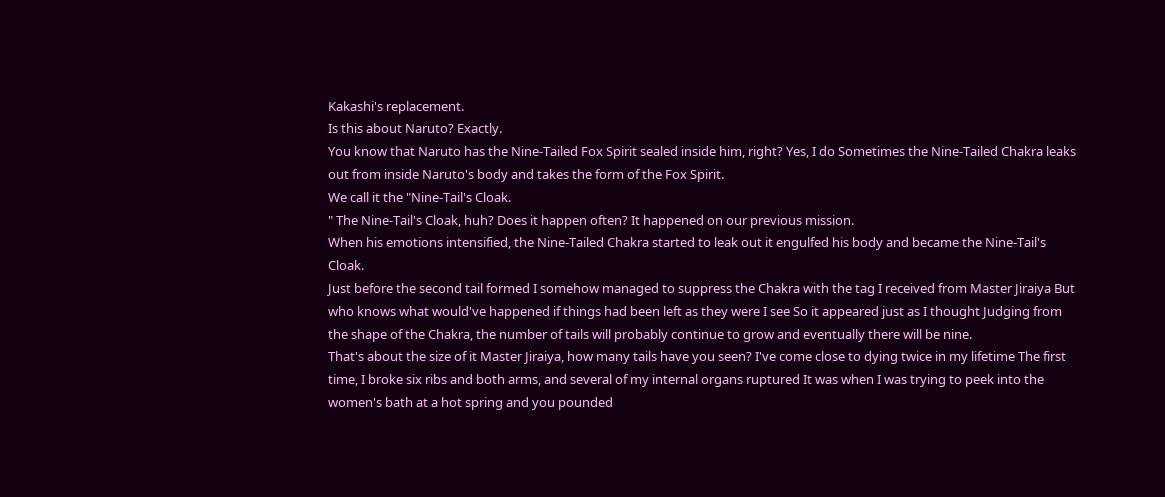Kakashi's replacement.
Is this about Naruto? Exactly.
You know that Naruto has the Nine-Tailed Fox Spirit sealed inside him, right? Yes, I do Sometimes the Nine-Tailed Chakra leaks out from inside Naruto's body and takes the form of the Fox Spirit.
We call it the "Nine-Tail's Cloak.
" The Nine-Tail's Cloak, huh? Does it happen often? It happened on our previous mission.
When his emotions intensified, the Nine-Tailed Chakra started to leak out it engulfed his body and became the Nine-Tail's Cloak.
Just before the second tail formed I somehow managed to suppress the Chakra with the tag I received from Master Jiraiya But who knows what would've happened if things had been left as they were I see So it appeared just as I thought Judging from the shape of the Chakra, the number of tails will probably continue to grow and eventually there will be nine.
That's about the size of it Master Jiraiya, how many tails have you seen? I've come close to dying twice in my lifetime The first time, I broke six ribs and both arms, and several of my internal organs ruptured It was when I was trying to peek into the women's bath at a hot spring and you pounded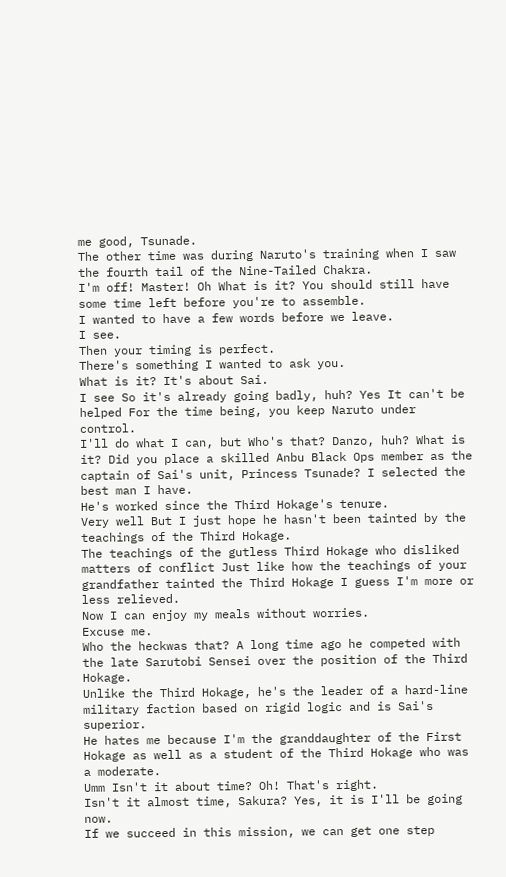me good, Tsunade.
The other time was during Naruto's training when I saw the fourth tail of the Nine-Tailed Chakra.
I'm off! Master! Oh What is it? You should still have some time left before you're to assemble.
I wanted to have a few words before we leave.
I see.
Then your timing is perfect.
There's something I wanted to ask you.
What is it? It's about Sai.
I see So it's already going badly, huh? Yes It can't be helped For the time being, you keep Naruto under control.
I'll do what I can, but Who's that? Danzo, huh? What is it? Did you place a skilled Anbu Black Ops member as the captain of Sai's unit, Princess Tsunade? I selected the best man I have.
He's worked since the Third Hokage's tenure.
Very well But I just hope he hasn't been tainted by the teachings of the Third Hokage.
The teachings of the gutless Third Hokage who disliked matters of conflict Just like how the teachings of your grandfather tainted the Third Hokage I guess I'm more or less relieved.
Now I can enjoy my meals without worries.
Excuse me.
Who the heckwas that? A long time ago he competed with the late Sarutobi Sensei over the position of the Third Hokage.
Unlike the Third Hokage, he's the leader of a hard-line military faction based on rigid logic and is Sai's superior.
He hates me because I'm the granddaughter of the First Hokage as well as a student of the Third Hokage who was a moderate.
Umm Isn't it about time? Oh! That's right.
Isn't it almost time, Sakura? Yes, it is I'll be going now.
If we succeed in this mission, we can get one step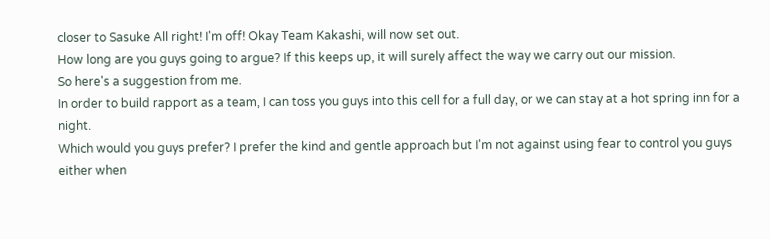closer to Sasuke All right! I'm off! Okay Team Kakashi, will now set out.
How long are you guys going to argue? If this keeps up, it will surely affect the way we carry out our mission.
So here's a suggestion from me.
In order to build rapport as a team, I can toss you guys into this cell for a full day, or we can stay at a hot spring inn for a night.
Which would you guys prefer? I prefer the kind and gentle approach but I'm not against using fear to control you guys either when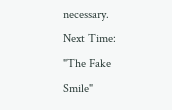necessary.
Next Time: "The Fake Smile"